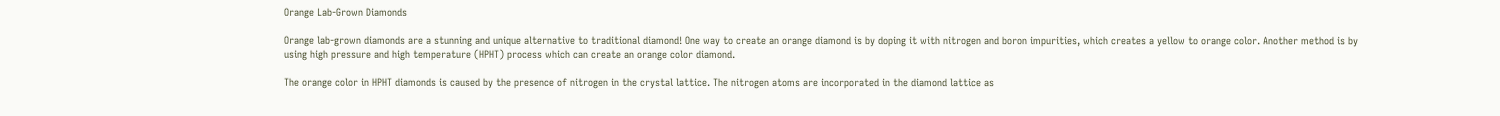Orange Lab-Grown Diamonds

Orange lab-grown diamonds are a stunning and unique alternative to traditional diamond! One way to create an orange diamond is by doping it with nitrogen and boron impurities, which creates a yellow to orange color. Another method is by using high pressure and high temperature (HPHT) process which can create an orange color diamond.

The orange color in HPHT diamonds is caused by the presence of nitrogen in the crystal lattice. The nitrogen atoms are incorporated in the diamond lattice as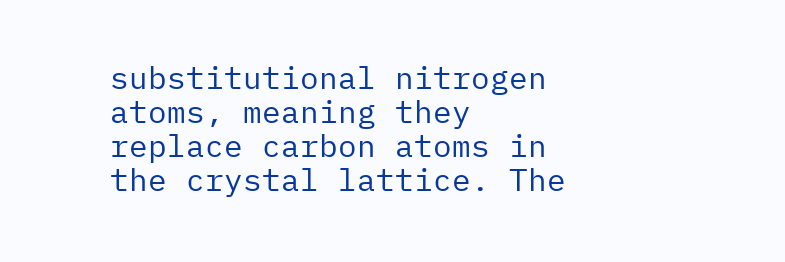substitutional nitrogen atoms, meaning they replace carbon atoms in the crystal lattice. The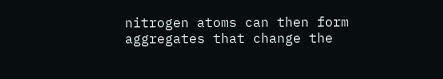nitrogen atoms can then form aggregates that change the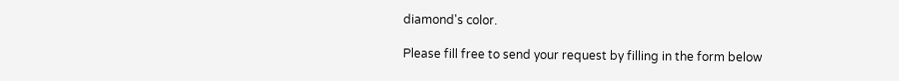diamond's color.

Please fill free to send your request by filling in the form below